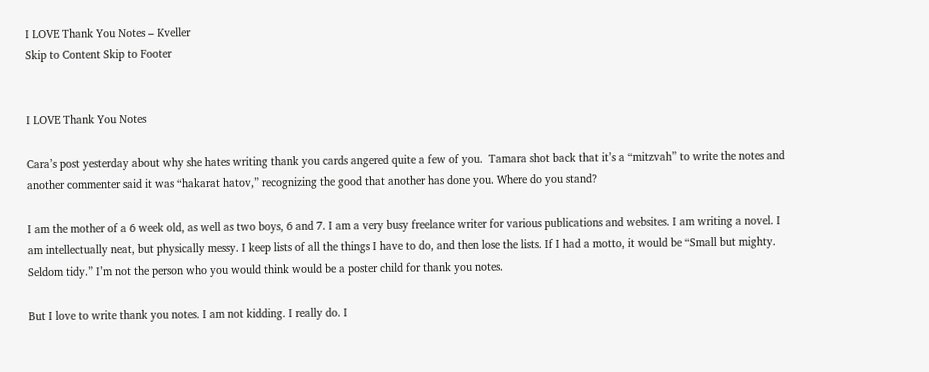I LOVE Thank You Notes – Kveller
Skip to Content Skip to Footer


I LOVE Thank You Notes

Cara’s post yesterday about why she hates writing thank you cards angered quite a few of you.  Tamara shot back that it’s a “mitzvah” to write the notes and another commenter said it was “hakarat hatov,” recognizing the good that another has done you. Where do you stand?

I am the mother of a 6 week old, as well as two boys, 6 and 7. I am a very busy freelance writer for various publications and websites. I am writing a novel. I am intellectually neat, but physically messy. I keep lists of all the things I have to do, and then lose the lists. If I had a motto, it would be “Small but mighty. Seldom tidy.” I’m not the person who you would think would be a poster child for thank you notes.

But I love to write thank you notes. I am not kidding. I really do. I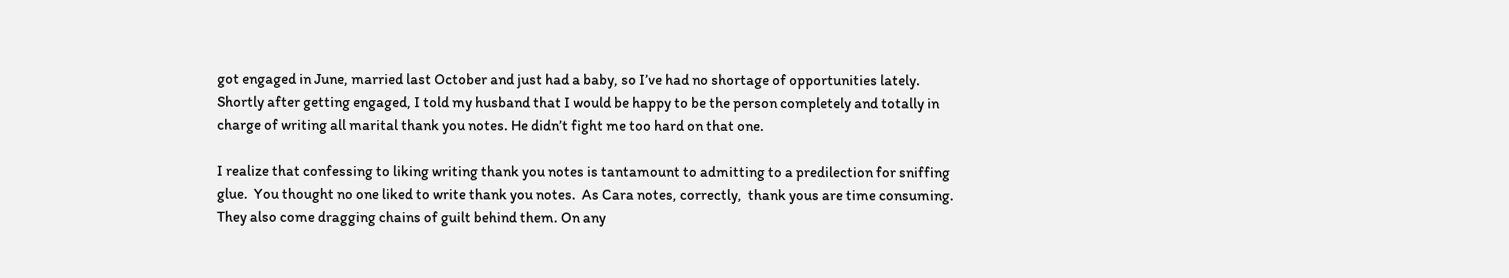got engaged in June, married last October and just had a baby, so I’ve had no shortage of opportunities lately. Shortly after getting engaged, I told my husband that I would be happy to be the person completely and totally in charge of writing all marital thank you notes. He didn’t fight me too hard on that one.

I realize that confessing to liking writing thank you notes is tantamount to admitting to a predilection for sniffing glue.  You thought no one liked to write thank you notes.  As Cara notes, correctly,  thank yous are time consuming. They also come dragging chains of guilt behind them. On any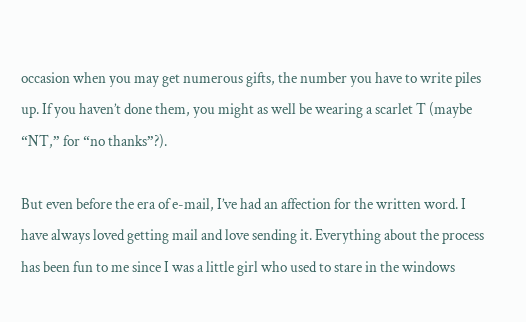occasion when you may get numerous gifts, the number you have to write piles up. If you haven’t done them, you might as well be wearing a scarlet T (maybe “NT,” for “no thanks”?).

But even before the era of e-mail, I’ve had an affection for the written word. I have always loved getting mail and love sending it. Everything about the process has been fun to me since I was a little girl who used to stare in the windows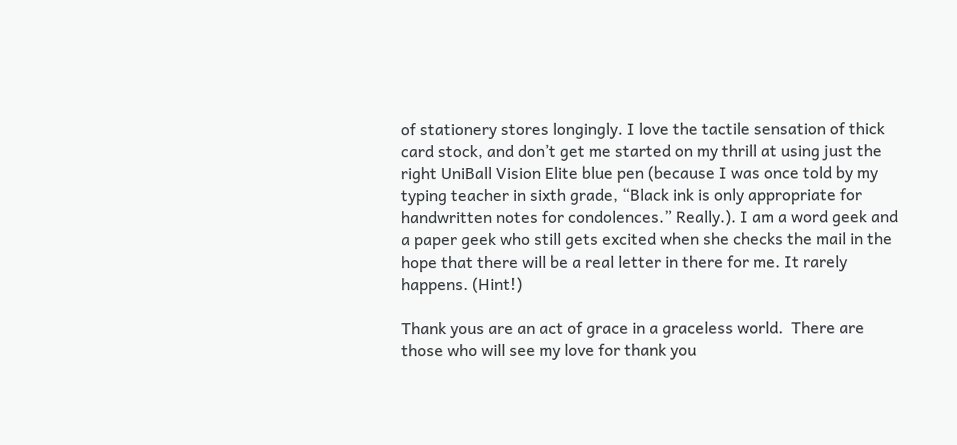of stationery stores longingly. I love the tactile sensation of thick card stock, and don’t get me started on my thrill at using just the right UniBall Vision Elite blue pen (because I was once told by my typing teacher in sixth grade, “Black ink is only appropriate for handwritten notes for condolences.” Really.). I am a word geek and a paper geek who still gets excited when she checks the mail in the hope that there will be a real letter in there for me. It rarely happens. (Hint!)

Thank yous are an act of grace in a graceless world.  There are those who will see my love for thank you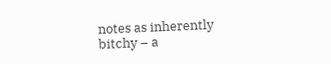notes as inherently bitchy – a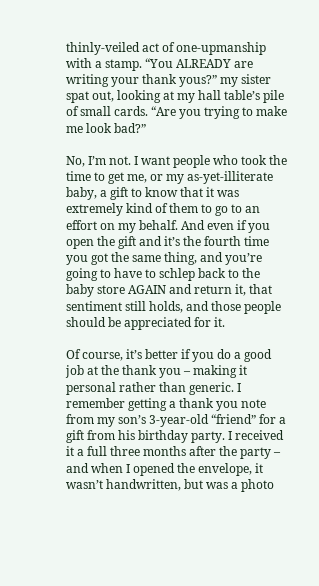thinly-veiled act of one-upmanship with a stamp. “You ALREADY are writing your thank yous?” my sister spat out, looking at my hall table’s pile of small cards. “Are you trying to make me look bad?”

No, I’m not. I want people who took the time to get me, or my as-yet-illiterate baby, a gift to know that it was extremely kind of them to go to an effort on my behalf. And even if you open the gift and it’s the fourth time you got the same thing, and you’re going to have to schlep back to the baby store AGAIN and return it, that sentiment still holds, and those people should be appreciated for it.

Of course, it’s better if you do a good job at the thank you – making it personal rather than generic. I remember getting a thank you note from my son’s 3-year-old “friend” for a gift from his birthday party. I received it a full three months after the party – and when I opened the envelope, it wasn’t handwritten, but was a photo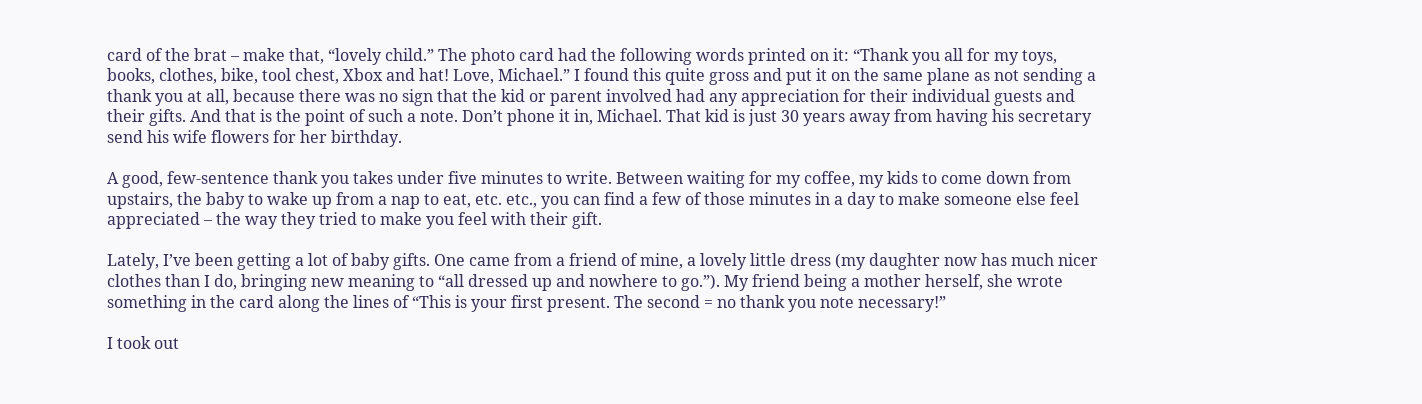card of the brat – make that, “lovely child.” The photo card had the following words printed on it: “Thank you all for my toys, books, clothes, bike, tool chest, Xbox and hat! Love, Michael.” I found this quite gross and put it on the same plane as not sending a thank you at all, because there was no sign that the kid or parent involved had any appreciation for their individual guests and their gifts. And that is the point of such a note. Don’t phone it in, Michael. That kid is just 30 years away from having his secretary send his wife flowers for her birthday.

A good, few-sentence thank you takes under five minutes to write. Between waiting for my coffee, my kids to come down from upstairs, the baby to wake up from a nap to eat, etc. etc., you can find a few of those minutes in a day to make someone else feel appreciated – the way they tried to make you feel with their gift.

Lately, I’ve been getting a lot of baby gifts. One came from a friend of mine, a lovely little dress (my daughter now has much nicer clothes than I do, bringing new meaning to “all dressed up and nowhere to go.”). My friend being a mother herself, she wrote something in the card along the lines of “This is your first present. The second = no thank you note necessary!”

I took out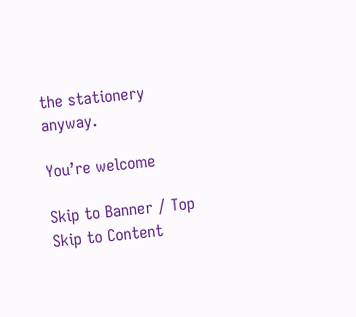the stationery anyway.

You’re welcome

Skip to Banner / Top Skip to Content